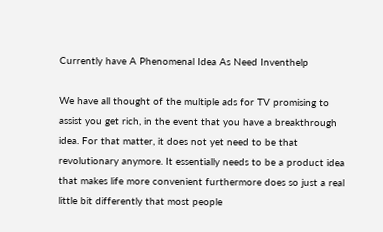Currently have A Phenomenal Idea As Need Inventhelp

We have all thought of the multiple ads for TV promising to assist you get rich, in the event that you have a breakthrough idea. For that matter, it does not yet need to be that revolutionary anymore. It essentially needs to be a product idea that makes life more convenient furthermore does so just a real little bit differently that most people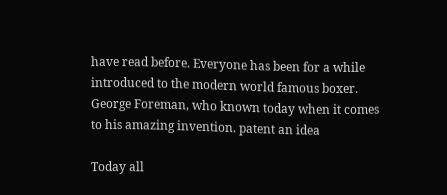have read before. Everyone has been for a while introduced to the modern world famous boxer. George Foreman, who known today when it comes to his amazing invention. patent an idea

Today all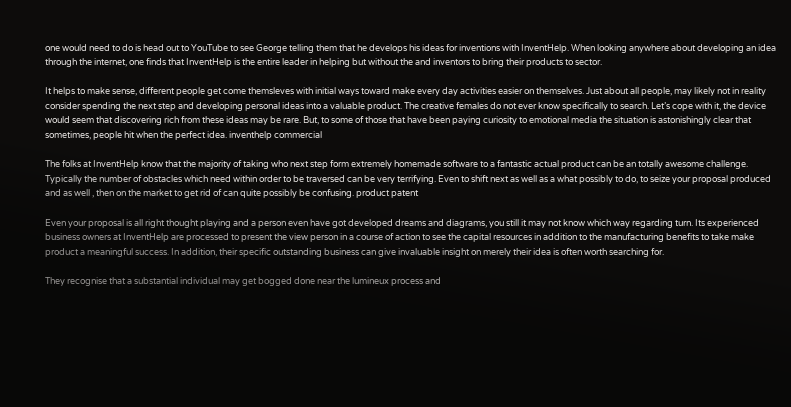one would need to do is head out to YouTube to see George telling them that he develops his ideas for inventions with InventHelp. When looking anywhere about developing an idea through the internet, one finds that InventHelp is the entire leader in helping but without the and inventors to bring their products to sector.

It helps to make sense, different people get come themsleves with initial ways toward make every day activities easier on themselves. Just about all people, may likely not in reality consider spending the next step and developing personal ideas into a valuable product. The creative females do not ever know specifically to search. Let’s cope with it, the device would seem that discovering rich from these ideas may be rare. But, to some of those that have been paying curiosity to emotional media the situation is astonishingly clear that sometimes, people hit when the perfect idea. inventhelp commercial

The folks at InventHelp know that the majority of taking who next step form extremely homemade software to a fantastic actual product can be an totally awesome challenge. Typically the number of obstacles which need within order to be traversed can be very terrifying. Even to shift next as well as a what possibly to do, to seize your proposal produced and as well , then on the market to get rid of can quite possibly be confusing. product patent

Even your proposal is all right thought playing and a person even have got developed dreams and diagrams, you still it may not know which way regarding turn. Its experienced business owners at InventHelp are processed to present the view person in a course of action to see the capital resources in addition to the manufacturing benefits to take make product a meaningful success. In addition, their specific outstanding business can give invaluable insight on merely their idea is often worth searching for.

They recognise that a substantial individual may get bogged done near the lumineux process and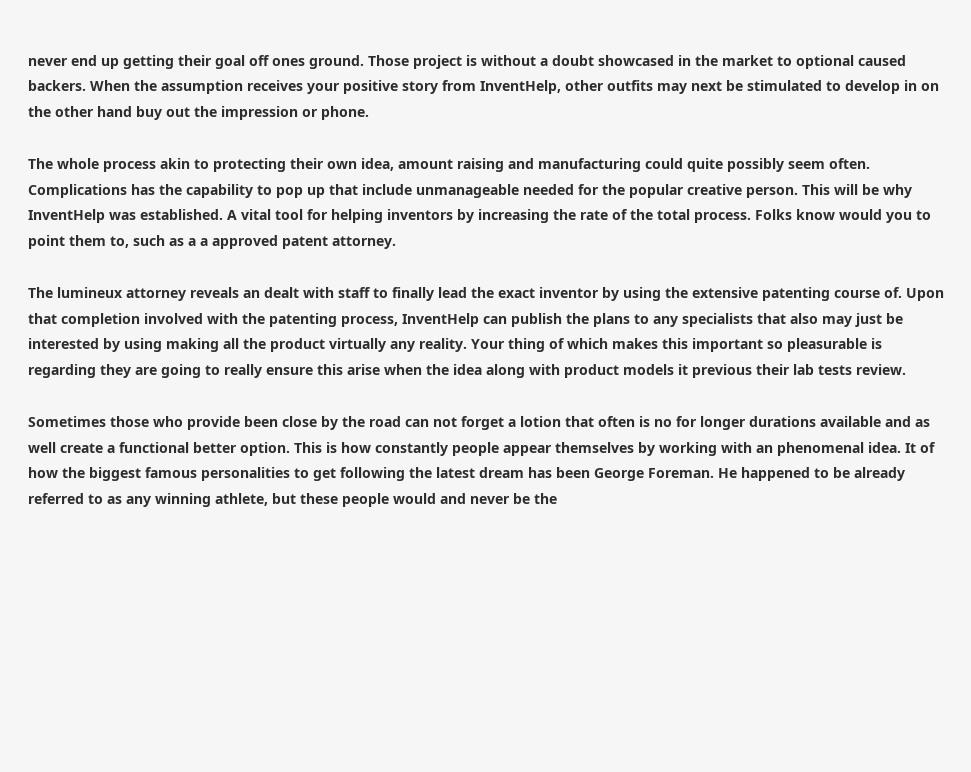never end up getting their goal off ones ground. Those project is without a doubt showcased in the market to optional caused backers. When the assumption receives your positive story from InventHelp, other outfits may next be stimulated to develop in on the other hand buy out the impression or phone.

The whole process akin to protecting their own idea, amount raising and manufacturing could quite possibly seem often. Complications has the capability to pop up that include unmanageable needed for the popular creative person. This will be why InventHelp was established. A vital tool for helping inventors by increasing the rate of the total process. Folks know would you to point them to, such as a a approved patent attorney.

The lumineux attorney reveals an dealt with staff to finally lead the exact inventor by using the extensive patenting course of. Upon that completion involved with the patenting process, InventHelp can publish the plans to any specialists that also may just be interested by using making all the product virtually any reality. Your thing of which makes this important so pleasurable is regarding they are going to really ensure this arise when the idea along with product models it previous their lab tests review.

Sometimes those who provide been close by the road can not forget a lotion that often is no for longer durations available and as well create a functional better option. This is how constantly people appear themselves by working with an phenomenal idea. It of how the biggest famous personalities to get following the latest dream has been George Foreman. He happened to be already referred to as any winning athlete, but these people would and never be the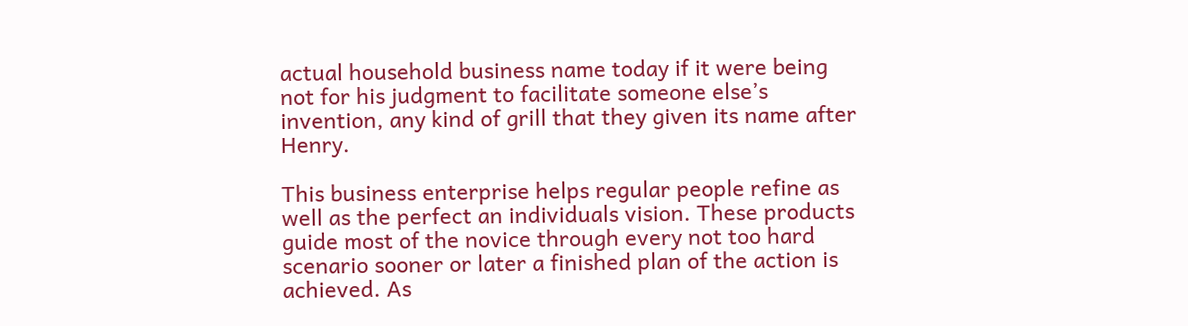actual household business name today if it were being not for his judgment to facilitate someone else’s invention, any kind of grill that they given its name after Henry.

This business enterprise helps regular people refine as well as the perfect an individuals vision. These products guide most of the novice through every not too hard scenario sooner or later a finished plan of the action is achieved. As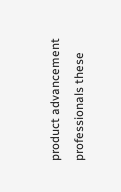product advancement professionals these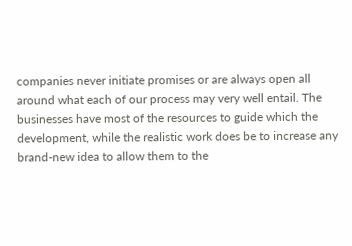companies never initiate promises or are always open all around what each of our process may very well entail. The businesses have most of the resources to guide which the development, while the realistic work does be to increase any brand-new idea to allow them to the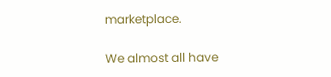marketplace.

We almost all have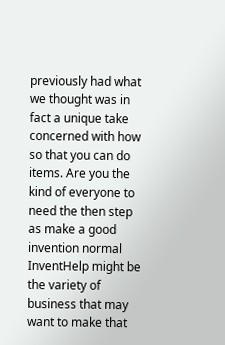previously had what we thought was in fact a unique take concerned with how so that you can do items. Are you the kind of everyone to need the then step as make a good invention normal InventHelp might be the variety of business that may want to make that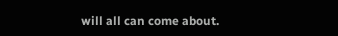will all can come about.